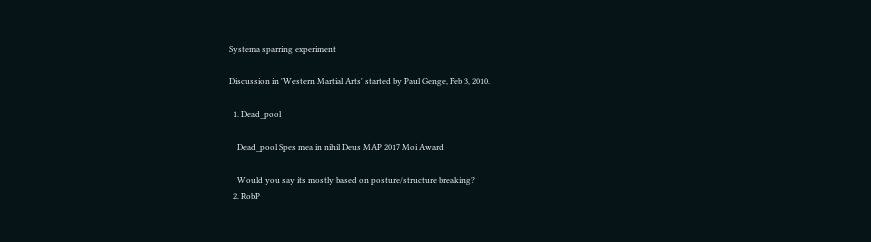Systema sparring experiment

Discussion in 'Western Martial Arts' started by Paul Genge, Feb 3, 2010.

  1. Dead_pool

    Dead_pool Spes mea in nihil Deus MAP 2017 Moi Award

    Would you say its mostly based on posture/structure breaking?
  2. RobP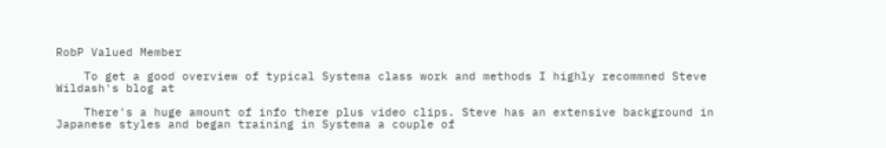RobP Valued Member

    To get a good overview of typical Systema class work and methods I highly recommned Steve Wildash's blog at

    There's a huge amount of info there plus video clips. Steve has an extensive background in Japanese styles and began training in Systema a couple of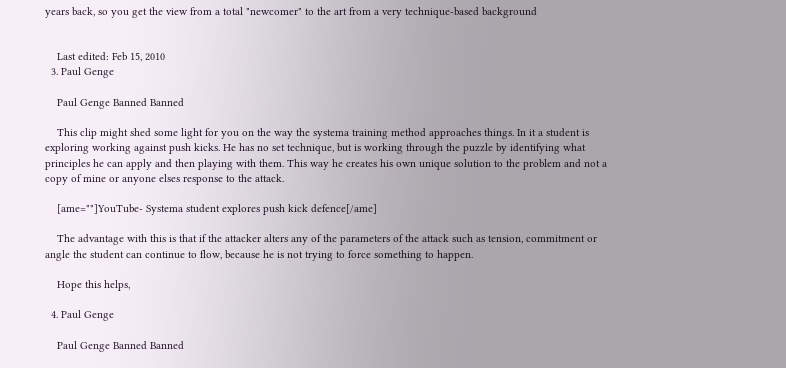years back, so you get the view from a total "newcomer" to the art from a very technique-based background


    Last edited: Feb 15, 2010
  3. Paul Genge

    Paul Genge Banned Banned

    This clip might shed some light for you on the way the systema training method approaches things. In it a student is exploring working against push kicks. He has no set technique, but is working through the puzzle by identifying what principles he can apply and then playing with them. This way he creates his own unique solution to the problem and not a copy of mine or anyone elses response to the attack.

    [ame=""]YouTube- Systema student explores push kick defence[/ame]

    The advantage with this is that if the attacker alters any of the parameters of the attack such as tension, commitment or angle the student can continue to flow, because he is not trying to force something to happen.

    Hope this helps,

  4. Paul Genge

    Paul Genge Banned Banned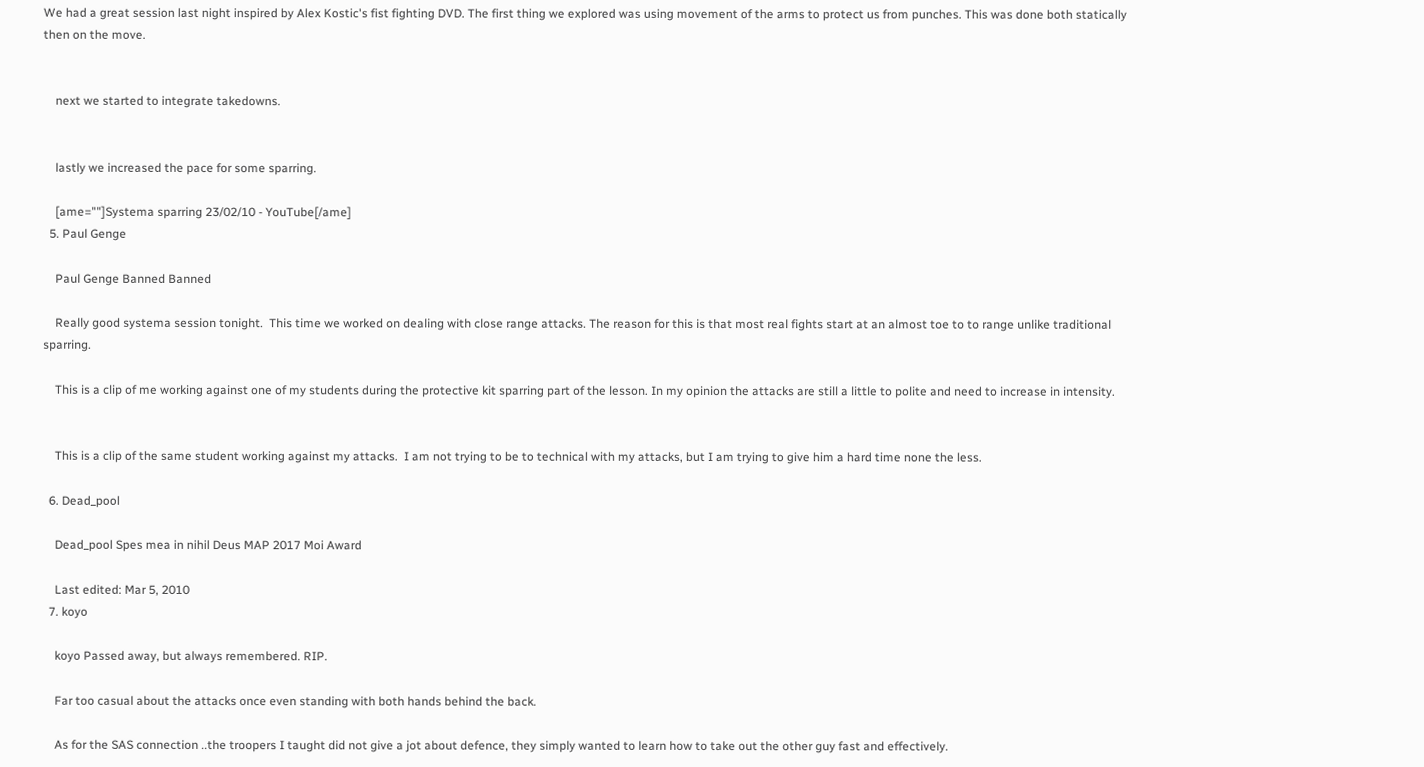We had a great session last night inspired by Alex Kostic's fist fighting DVD. The first thing we explored was using movement of the arms to protect us from punches. This was done both statically then on the move.


    next we started to integrate takedowns.


    lastly we increased the pace for some sparring.

    [ame=""]Systema sparring 23/02/10 - YouTube[/ame]
  5. Paul Genge

    Paul Genge Banned Banned

    Really good systema session tonight.  This time we worked on dealing with close range attacks. The reason for this is that most real fights start at an almost toe to to range unlike traditional sparring.

    This is a clip of me working against one of my students during the protective kit sparring part of the lesson. In my opinion the attacks are still a little to polite and need to increase in intensity.


    This is a clip of the same student working against my attacks.  I am not trying to be to technical with my attacks, but I am trying to give him a hard time none the less.

  6. Dead_pool

    Dead_pool Spes mea in nihil Deus MAP 2017 Moi Award

    Last edited: Mar 5, 2010
  7. koyo

    koyo Passed away, but always remembered. RIP.

    Far too casual about the attacks once even standing with both hands behind the back.

    As for the SAS connection ..the troopers I taught did not give a jot about defence, they simply wanted to learn how to take out the other guy fast and effectively.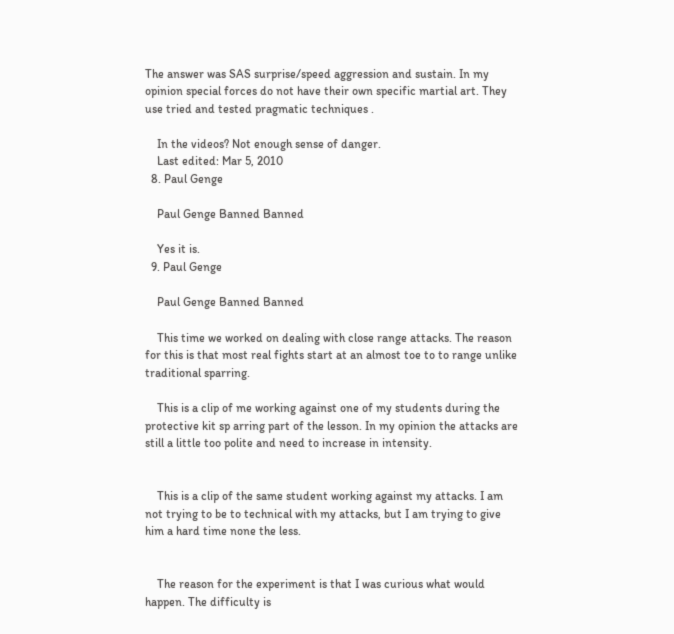The answer was SAS surprise/speed aggression and sustain. In my opinion special forces do not have their own specific martial art. They use tried and tested pragmatic techniques .

    In the videos? Not enough sense of danger.
    Last edited: Mar 5, 2010
  8. Paul Genge

    Paul Genge Banned Banned

    Yes it is.
  9. Paul Genge

    Paul Genge Banned Banned

    This time we worked on dealing with close range attacks. The reason for this is that most real fights start at an almost toe to to range unlike traditional sparring.

    This is a clip of me working against one of my students during the protective kit sp arring part of the lesson. In my opinion the attacks are still a little too polite and need to increase in intensity.


    This is a clip of the same student working against my attacks. I am not trying to be to technical with my attacks, but I am trying to give him a hard time none the less.


    The reason for the experiment is that I was curious what would happen. The difficulty is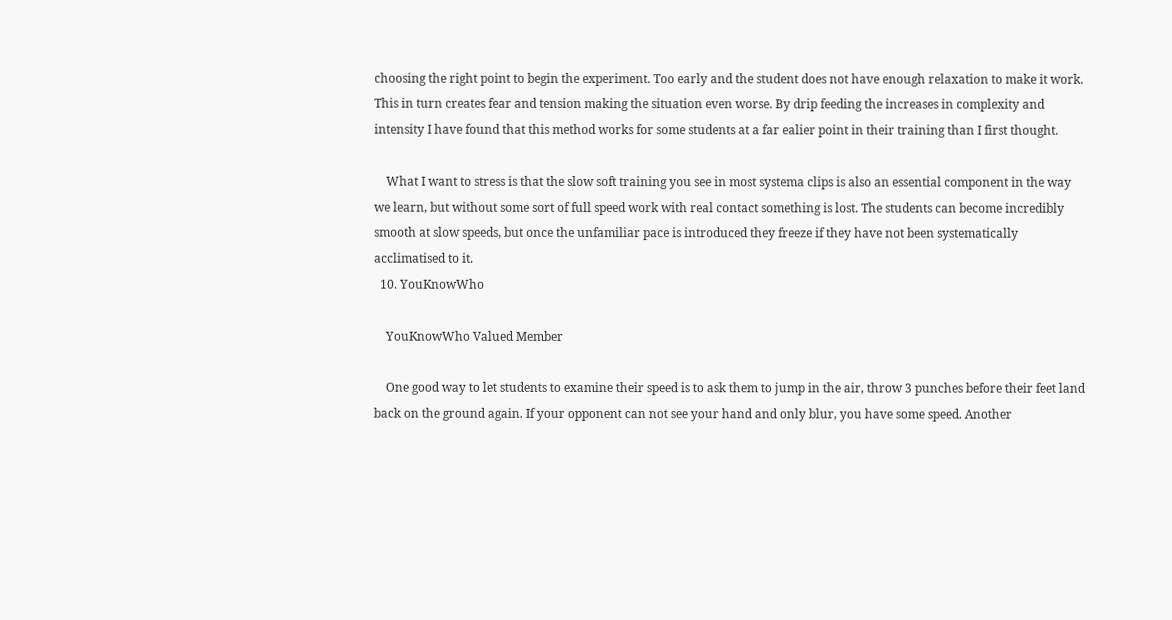choosing the right point to begin the experiment. Too early and the student does not have enough relaxation to make it work. This in turn creates fear and tension making the situation even worse. By drip feeding the increases in complexity and intensity I have found that this method works for some students at a far ealier point in their training than I first thought.

    What I want to stress is that the slow soft training you see in most systema clips is also an essential component in the way we learn, but without some sort of full speed work with real contact something is lost. The students can become incredibly smooth at slow speeds, but once the unfamiliar pace is introduced they freeze if they have not been systematically acclimatised to it.
  10. YouKnowWho

    YouKnowWho Valued Member

    One good way to let students to examine their speed is to ask them to jump in the air, throw 3 punches before their feet land back on the ground again. If your opponent can not see your hand and only blur, you have some speed. Another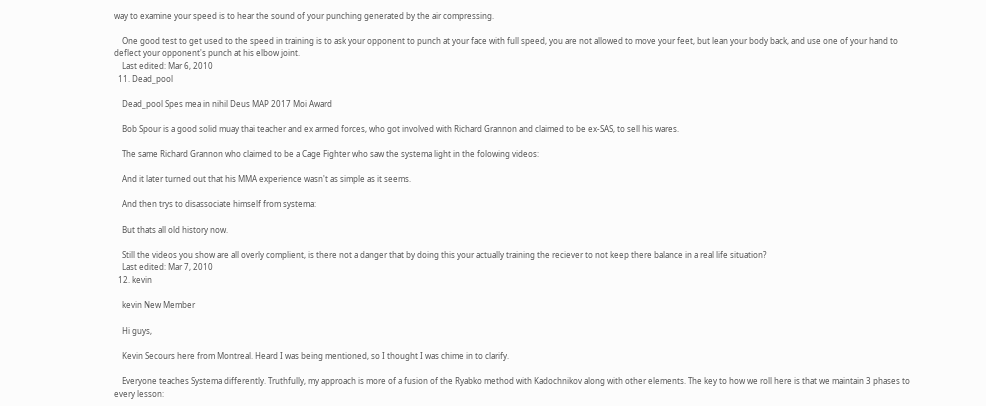way to examine your speed is to hear the sound of your punching generated by the air compressing.

    One good test to get used to the speed in training is to ask your opponent to punch at your face with full speed, you are not allowed to move your feet, but lean your body back, and use one of your hand to deflect your opponent's punch at his elbow joint.
    Last edited: Mar 6, 2010
  11. Dead_pool

    Dead_pool Spes mea in nihil Deus MAP 2017 Moi Award

    Bob Spour is a good solid muay thai teacher and ex armed forces, who got involved with Richard Grannon and claimed to be ex-SAS, to sell his wares.

    The same Richard Grannon who claimed to be a Cage Fighter who saw the systema light in the folowing videos:

    And it later turned out that his MMA experience wasn't as simple as it seems.

    And then trys to disassociate himself from systema:

    But thats all old history now.

    Still the videos you show are all overly complient, is there not a danger that by doing this your actually training the reciever to not keep there balance in a real life situation?
    Last edited: Mar 7, 2010
  12. kevin

    kevin New Member

    Hi guys,

    Kevin Secours here from Montreal. Heard I was being mentioned, so I thought I was chime in to clarify.

    Everyone teaches Systema differently. Truthfully, my approach is more of a fusion of the Ryabko method with Kadochnikov along with other elements. The key to how we roll here is that we maintain 3 phases to every lesson: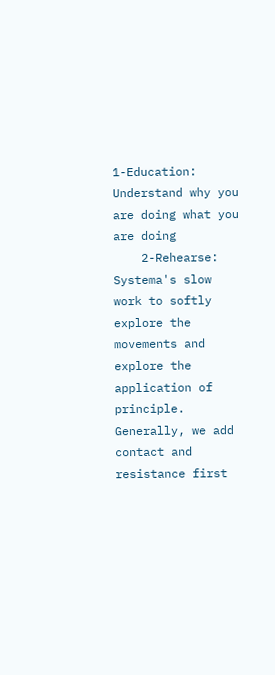1-Education: Understand why you are doing what you are doing
    2-Rehearse: Systema's slow work to softly explore the movements and explore the application of principle. Generally, we add contact and resistance first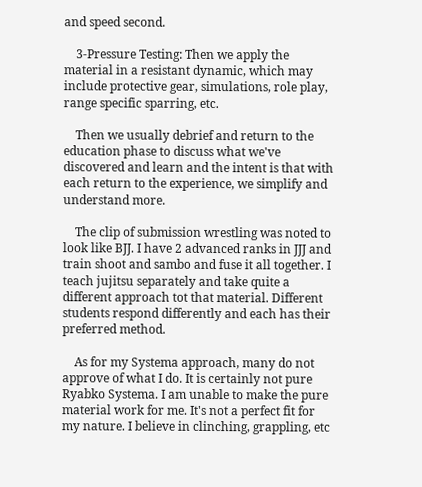and speed second.

    3-Pressure Testing: Then we apply the material in a resistant dynamic, which may include protective gear, simulations, role play, range specific sparring, etc.

    Then we usually debrief and return to the education phase to discuss what we've discovered and learn and the intent is that with each return to the experience, we simplify and understand more.

    The clip of submission wrestling was noted to look like BJJ. I have 2 advanced ranks in JJJ and train shoot and sambo and fuse it all together. I teach jujitsu separately and take quite a different approach tot that material. Different students respond differently and each has their preferred method.

    As for my Systema approach, many do not approve of what I do. It is certainly not pure Ryabko Systema. I am unable to make the pure material work for me. It's not a perfect fit for my nature. I believe in clinching, grappling, etc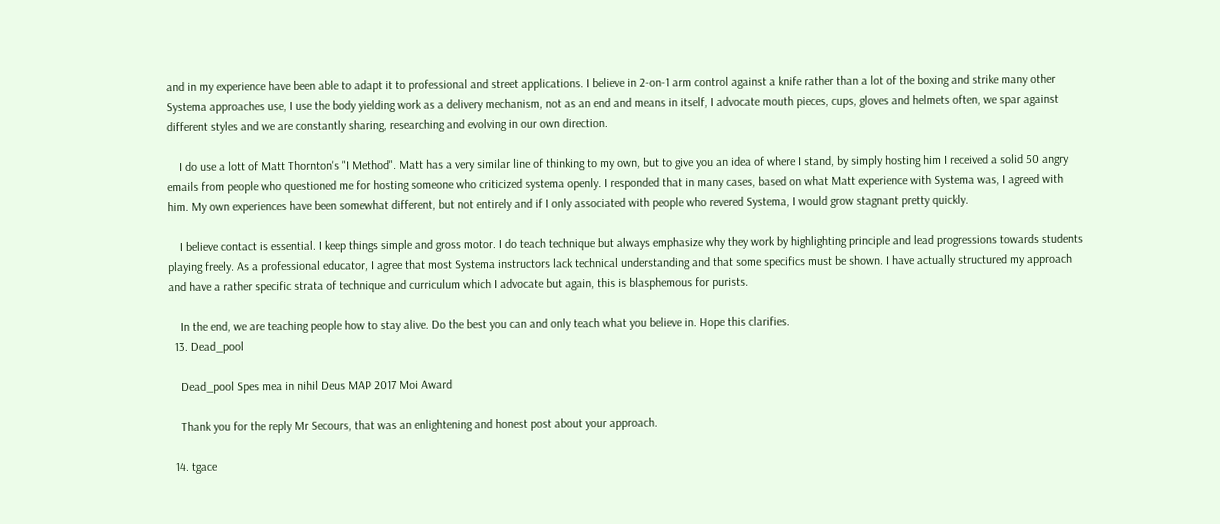and in my experience have been able to adapt it to professional and street applications. I believe in 2-on-1 arm control against a knife rather than a lot of the boxing and strike many other Systema approaches use, I use the body yielding work as a delivery mechanism, not as an end and means in itself, I advocate mouth pieces, cups, gloves and helmets often, we spar against different styles and we are constantly sharing, researching and evolving in our own direction.

    I do use a lott of Matt Thornton's "I Method". Matt has a very similar line of thinking to my own, but to give you an idea of where I stand, by simply hosting him I received a solid 50 angry emails from people who questioned me for hosting someone who criticized systema openly. I responded that in many cases, based on what Matt experience with Systema was, I agreed with him. My own experiences have been somewhat different, but not entirely and if I only associated with people who revered Systema, I would grow stagnant pretty quickly.

    I believe contact is essential. I keep things simple and gross motor. I do teach technique but always emphasize why they work by highlighting principle and lead progressions towards students playing freely. As a professional educator, I agree that most Systema instructors lack technical understanding and that some specifics must be shown. I have actually structured my approach and have a rather specific strata of technique and curriculum which I advocate but again, this is blasphemous for purists.

    In the end, we are teaching people how to stay alive. Do the best you can and only teach what you believe in. Hope this clarifies.
  13. Dead_pool

    Dead_pool Spes mea in nihil Deus MAP 2017 Moi Award

    Thank you for the reply Mr Secours, that was an enlightening and honest post about your approach.

  14. tgace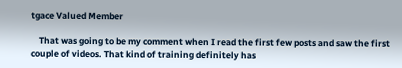tgace Valued Member

    That was going to be my comment when I read the first few posts and saw the first couple of videos. That kind of training definitely has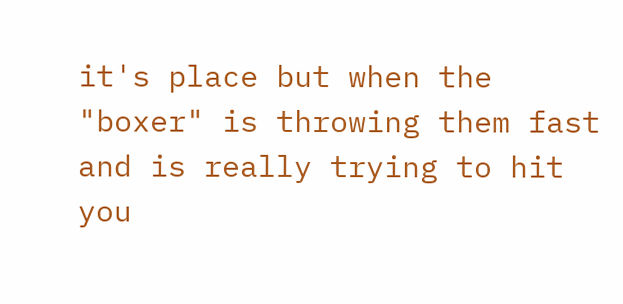it's place but when the "boxer" is throwing them fast and is really trying to hit you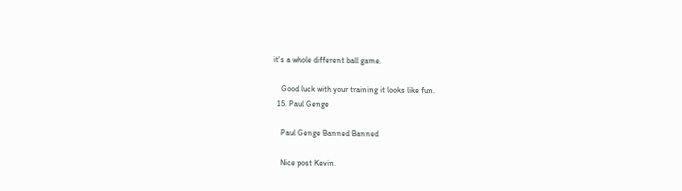it's a whole different ball game.

    Good luck with your training it looks like fun.
  15. Paul Genge

    Paul Genge Banned Banned

    Nice post Kevin.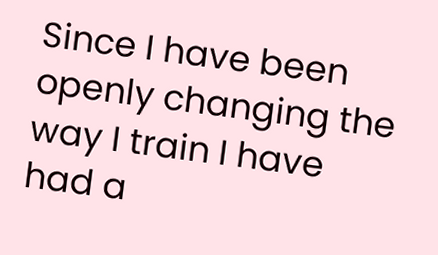Since I have been openly changing the way I train I have had a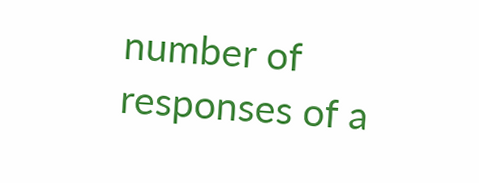number of responses of a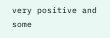very positive and some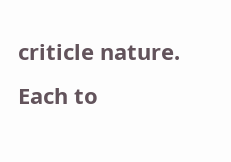criticle nature. Each to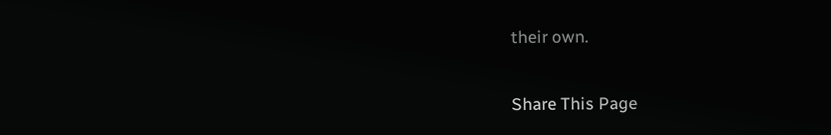their own.


Share This Page